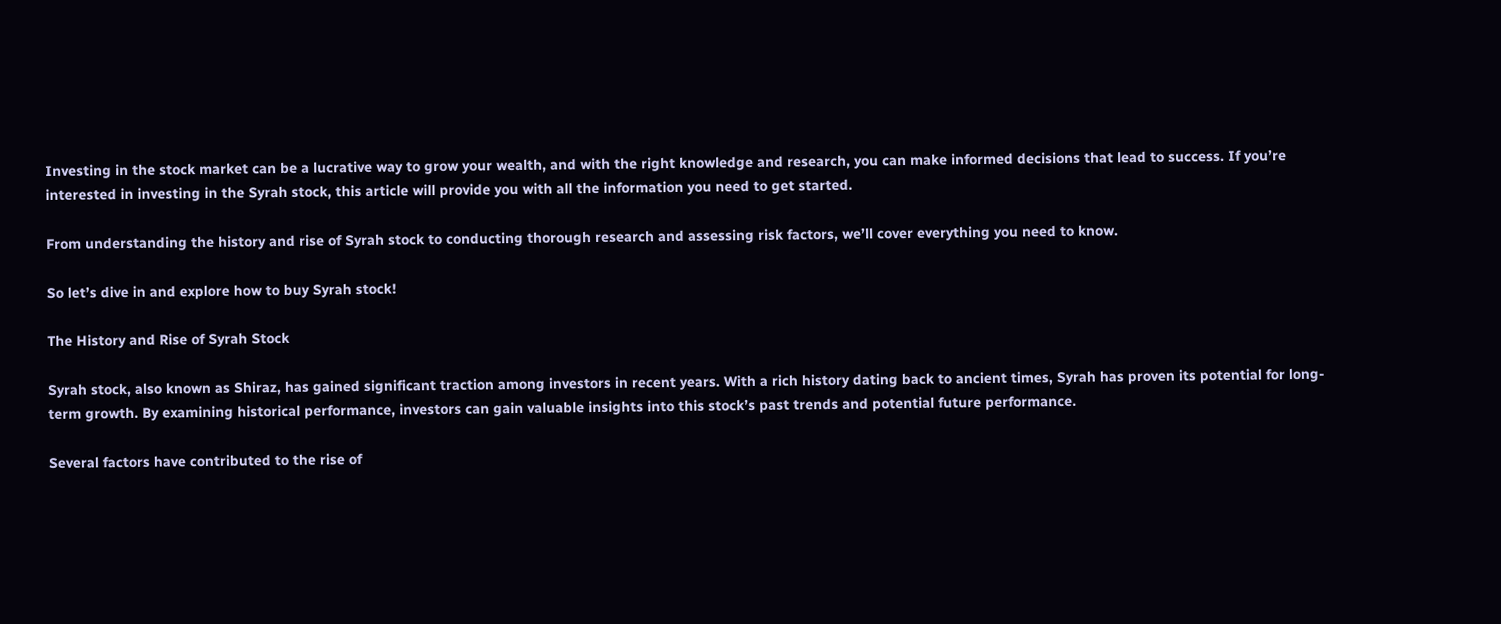Investing in the stock market can be a lucrative way to grow your wealth, and with the right knowledge and research, you can make informed decisions that lead to success. If you’re interested in investing in the Syrah stock, this article will provide you with all the information you need to get started.

From understanding the history and rise of Syrah stock to conducting thorough research and assessing risk factors, we’ll cover everything you need to know.

So let’s dive in and explore how to buy Syrah stock!

The History and Rise of Syrah Stock

Syrah stock, also known as Shiraz, has gained significant traction among investors in recent years. With a rich history dating back to ancient times, Syrah has proven its potential for long-term growth. By examining historical performance, investors can gain valuable insights into this stock’s past trends and potential future performance.

Several factors have contributed to the rise of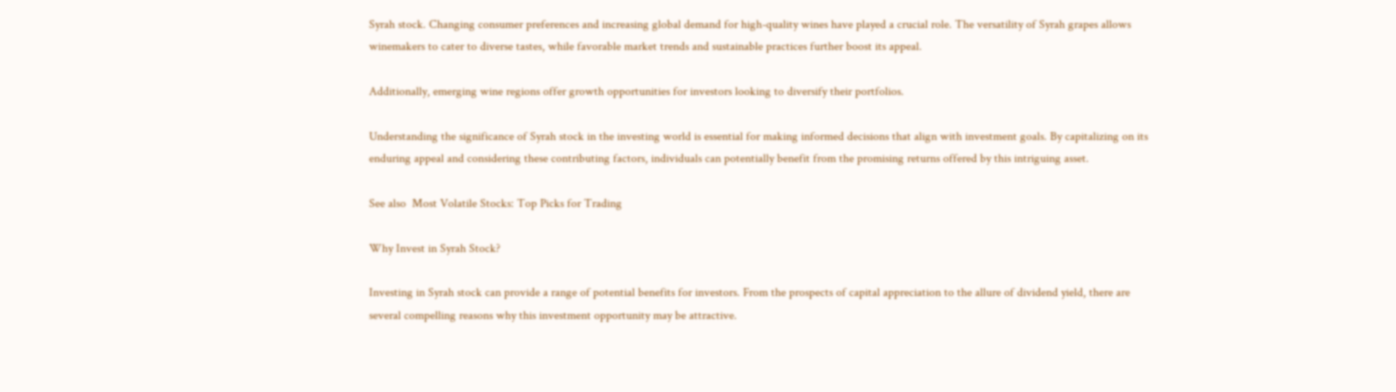Syrah stock. Changing consumer preferences and increasing global demand for high-quality wines have played a crucial role. The versatility of Syrah grapes allows winemakers to cater to diverse tastes, while favorable market trends and sustainable practices further boost its appeal.

Additionally, emerging wine regions offer growth opportunities for investors looking to diversify their portfolios.

Understanding the significance of Syrah stock in the investing world is essential for making informed decisions that align with investment goals. By capitalizing on its enduring appeal and considering these contributing factors, individuals can potentially benefit from the promising returns offered by this intriguing asset.

See also  Most Volatile Stocks: Top Picks for Trading

Why Invest in Syrah Stock?

Investing in Syrah stock can provide a range of potential benefits for investors. From the prospects of capital appreciation to the allure of dividend yield, there are several compelling reasons why this investment opportunity may be attractive.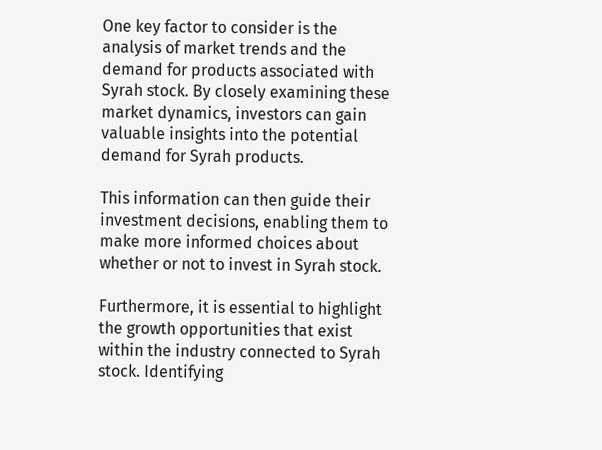One key factor to consider is the analysis of market trends and the demand for products associated with Syrah stock. By closely examining these market dynamics, investors can gain valuable insights into the potential demand for Syrah products.

This information can then guide their investment decisions, enabling them to make more informed choices about whether or not to invest in Syrah stock.

Furthermore, it is essential to highlight the growth opportunities that exist within the industry connected to Syrah stock. Identifying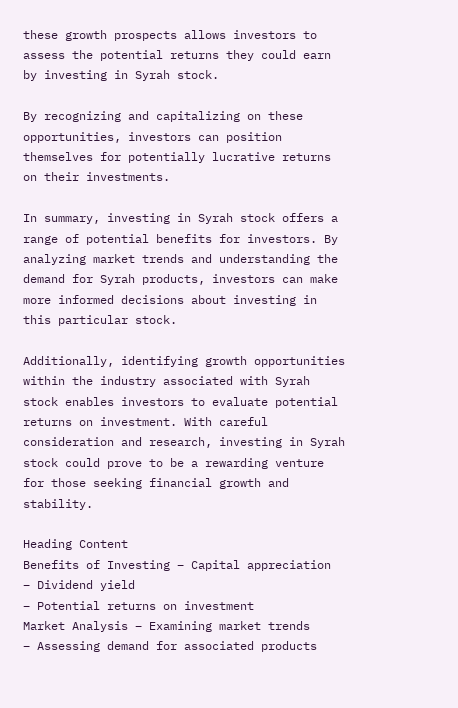these growth prospects allows investors to assess the potential returns they could earn by investing in Syrah stock.

By recognizing and capitalizing on these opportunities, investors can position themselves for potentially lucrative returns on their investments.

In summary, investing in Syrah stock offers a range of potential benefits for investors. By analyzing market trends and understanding the demand for Syrah products, investors can make more informed decisions about investing in this particular stock.

Additionally, identifying growth opportunities within the industry associated with Syrah stock enables investors to evaluate potential returns on investment. With careful consideration and research, investing in Syrah stock could prove to be a rewarding venture for those seeking financial growth and stability.

Heading Content
Benefits of Investing – Capital appreciation
– Dividend yield
– Potential returns on investment
Market Analysis – Examining market trends
– Assessing demand for associated products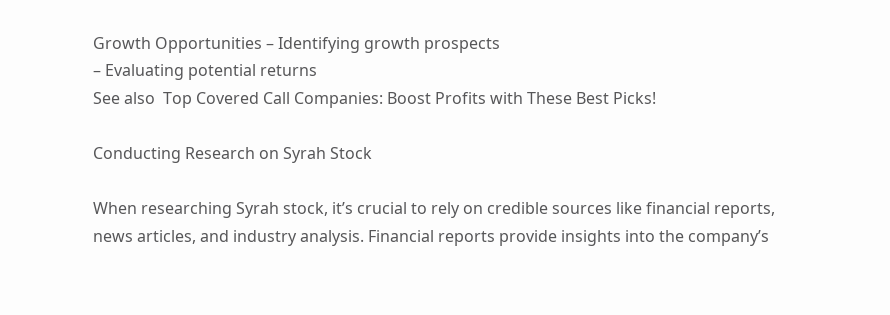Growth Opportunities – Identifying growth prospects
– Evaluating potential returns
See also  Top Covered Call Companies: Boost Profits with These Best Picks!

Conducting Research on Syrah Stock

When researching Syrah stock, it’s crucial to rely on credible sources like financial reports, news articles, and industry analysis. Financial reports provide insights into the company’s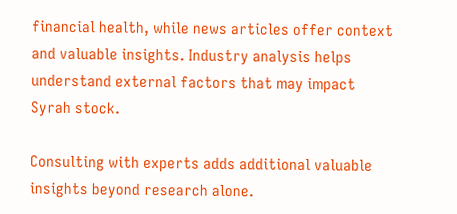financial health, while news articles offer context and valuable insights. Industry analysis helps understand external factors that may impact Syrah stock.

Consulting with experts adds additional valuable insights beyond research alone.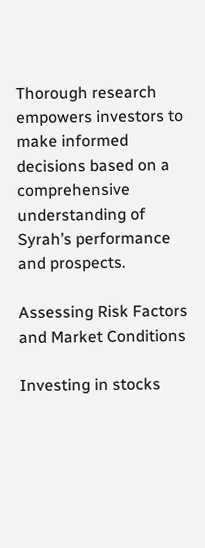Thorough research empowers investors to make informed decisions based on a comprehensive understanding of Syrah’s performance and prospects.

Assessing Risk Factors and Market Conditions

Investing in stocks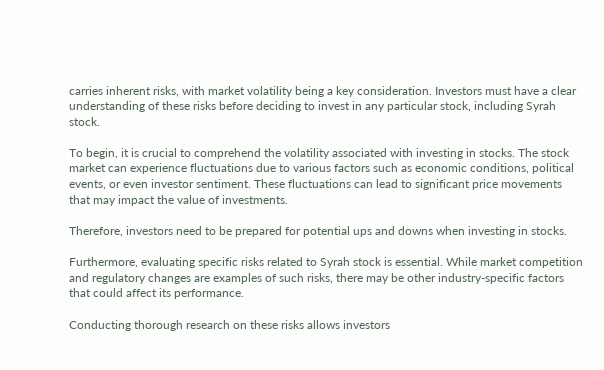carries inherent risks, with market volatility being a key consideration. Investors must have a clear understanding of these risks before deciding to invest in any particular stock, including Syrah stock.

To begin, it is crucial to comprehend the volatility associated with investing in stocks. The stock market can experience fluctuations due to various factors such as economic conditions, political events, or even investor sentiment. These fluctuations can lead to significant price movements that may impact the value of investments.

Therefore, investors need to be prepared for potential ups and downs when investing in stocks.

Furthermore, evaluating specific risks related to Syrah stock is essential. While market competition and regulatory changes are examples of such risks, there may be other industry-specific factors that could affect its performance.

Conducting thorough research on these risks allows investors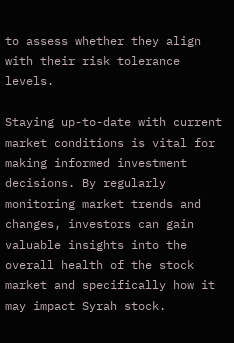to assess whether they align with their risk tolerance levels.

Staying up-to-date with current market conditions is vital for making informed investment decisions. By regularly monitoring market trends and changes, investors can gain valuable insights into the overall health of the stock market and specifically how it may impact Syrah stock.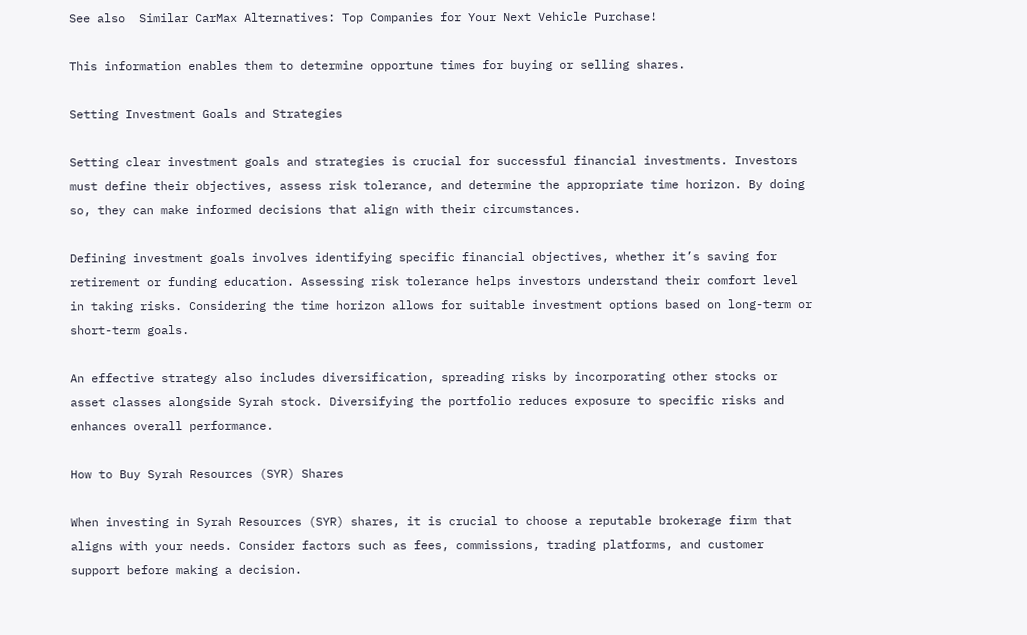See also  Similar CarMax Alternatives: Top Companies for Your Next Vehicle Purchase!

This information enables them to determine opportune times for buying or selling shares.

Setting Investment Goals and Strategies

Setting clear investment goals and strategies is crucial for successful financial investments. Investors must define their objectives, assess risk tolerance, and determine the appropriate time horizon. By doing so, they can make informed decisions that align with their circumstances.

Defining investment goals involves identifying specific financial objectives, whether it’s saving for retirement or funding education. Assessing risk tolerance helps investors understand their comfort level in taking risks. Considering the time horizon allows for suitable investment options based on long-term or short-term goals.

An effective strategy also includes diversification, spreading risks by incorporating other stocks or asset classes alongside Syrah stock. Diversifying the portfolio reduces exposure to specific risks and enhances overall performance.

How to Buy Syrah Resources (SYR) Shares

When investing in Syrah Resources (SYR) shares, it is crucial to choose a reputable brokerage firm that aligns with your needs. Consider factors such as fees, commissions, trading platforms, and customer support before making a decision.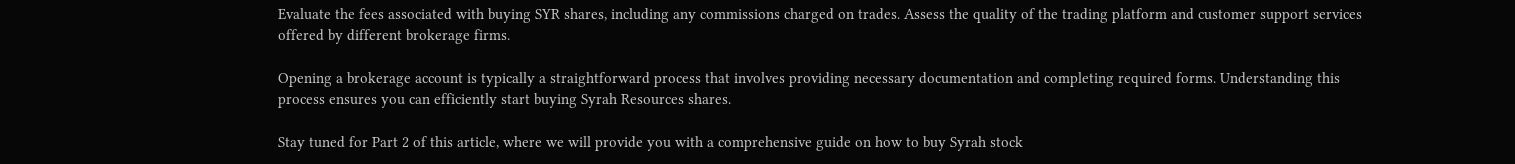Evaluate the fees associated with buying SYR shares, including any commissions charged on trades. Assess the quality of the trading platform and customer support services offered by different brokerage firms.

Opening a brokerage account is typically a straightforward process that involves providing necessary documentation and completing required forms. Understanding this process ensures you can efficiently start buying Syrah Resources shares.

Stay tuned for Part 2 of this article, where we will provide you with a comprehensive guide on how to buy Syrah stock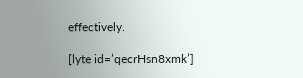effectively.

[lyte id=’qecrHsn8xmk’]